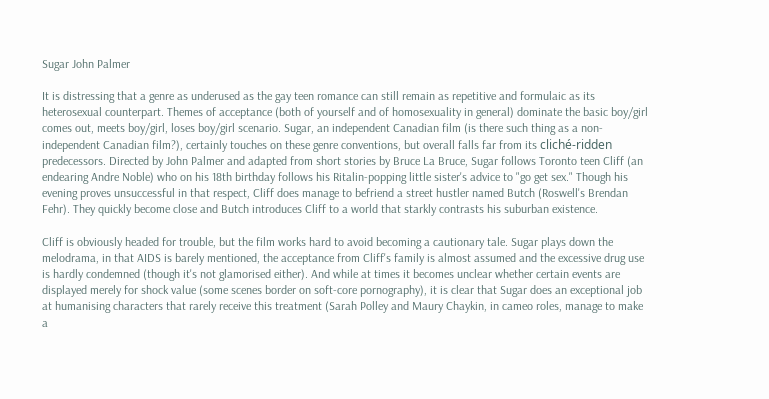Sugar John Palmer

It is distressing that a genre as underused as the gay teen romance can still remain as repetitive and formulaic as its heterosexual counterpart. Themes of acceptance (both of yourself and of homosexuality in general) dominate the basic boy/girl comes out, meets boy/girl, loses boy/girl scenario. Sugar, an independent Canadian film (is there such thing as a non-independent Canadian film?), certainly touches on these genre conventions, but overall falls far from its cliché-ridden predecessors. Directed by John Palmer and adapted from short stories by Bruce La Bruce, Sugar follows Toronto teen Cliff (an endearing Andre Noble) who on his 18th birthday follows his Ritalin-popping little sister's advice to "go get sex." Though his evening proves unsuccessful in that respect, Cliff does manage to befriend a street hustler named Butch (Roswell's Brendan Fehr). They quickly become close and Butch introduces Cliff to a world that starkly contrasts his suburban existence.

Cliff is obviously headed for trouble, but the film works hard to avoid becoming a cautionary tale. Sugar plays down the melodrama, in that AIDS is barely mentioned, the acceptance from Cliff's family is almost assumed and the excessive drug use is hardly condemned (though it's not glamorised either). And while at times it becomes unclear whether certain events are displayed merely for shock value (some scenes border on soft-core pornography), it is clear that Sugar does an exceptional job at humanising characters that rarely receive this treatment (Sarah Polley and Maury Chaykin, in cameo roles, manage to make a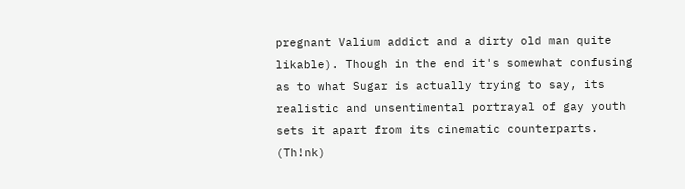pregnant Valium addict and a dirty old man quite likable). Though in the end it's somewhat confusing as to what Sugar is actually trying to say, its realistic and unsentimental portrayal of gay youth sets it apart from its cinematic counterparts. (Th!nk)